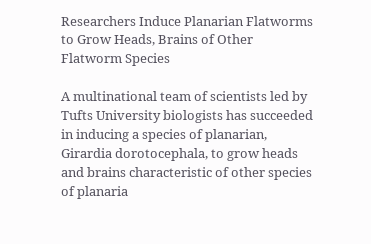Researchers Induce Planarian Flatworms to Grow Heads, Brains of Other Flatworm Species

A multinational team of scientists led by Tufts University biologists has succeeded in inducing a species of planarian, Girardia dorotocephala, to grow heads and brains characteristic of other species of planaria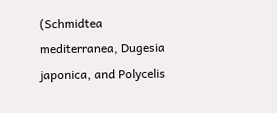(Schmidtea mediterranea, Dugesia japonica, and Polycelis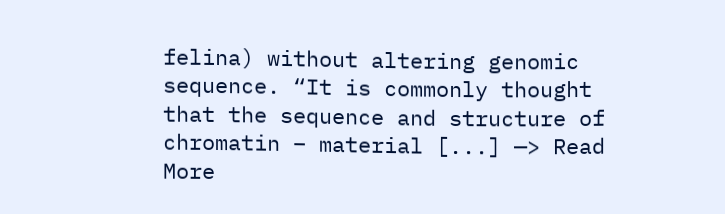felina) without altering genomic sequence. “It is commonly thought that the sequence and structure of chromatin – material [...] —> Read More